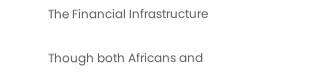The Financial Infrastructure

Though both Africans and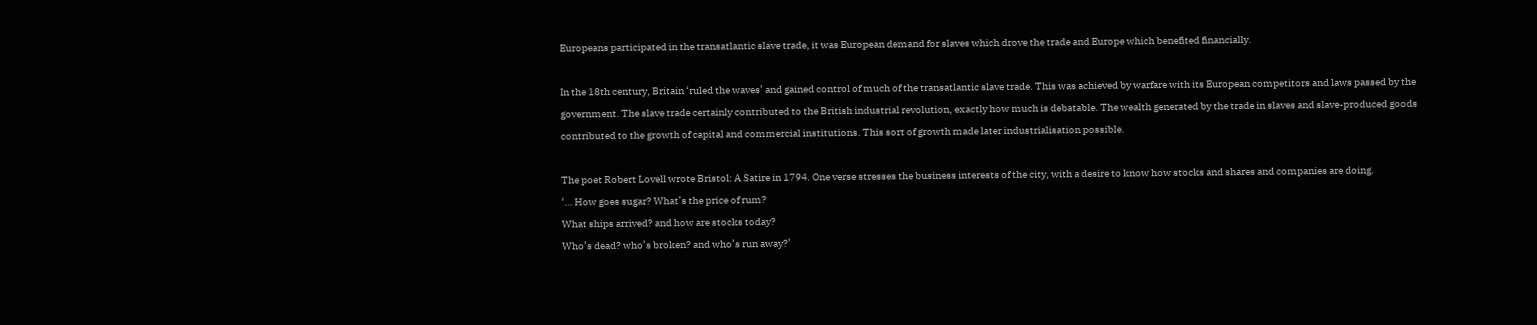Europeans participated in the transatlantic slave trade, it was European demand for slaves which drove the trade and Europe which benefited financially.

In the 18th century, Britain ‘ruled the waves’ and gained control of much of the transatlantic slave trade. This was achieved by warfare with its European competitors and laws passed by the government. The slave trade certainly contributed to the British industrial revolution, exactly how much is debatable. The wealth generated by the trade in slaves and slave-produced goods contributed to the growth of capital and commercial institutions. This sort of growth made later industrialisation possible.

The poet Robert Lovell wrote Bristol: A Satire in 1794. One verse stresses the business interests of the city, with a desire to know how stocks and shares and companies are doing.
‘… How goes sugar? What’s the price of rum?
What ships arrived? and how are stocks today?
Who’s dead? who’s broken? and who’s run away?’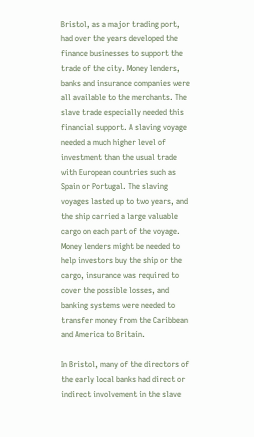Bristol, as a major trading port, had over the years developed the finance businesses to support the trade of the city. Money lenders, banks and insurance companies were all available to the merchants. The slave trade especially needed this financial support. A slaving voyage needed a much higher level of investment than the usual trade with European countries such as Spain or Portugal. The slaving voyages lasted up to two years, and the ship carried a large valuable cargo on each part of the voyage. Money lenders might be needed to help investors buy the ship or the cargo, insurance was required to cover the possible losses, and banking systems were needed to transfer money from the Caribbean and America to Britain.

In Bristol, many of the directors of the early local banks had direct or indirect involvement in the slave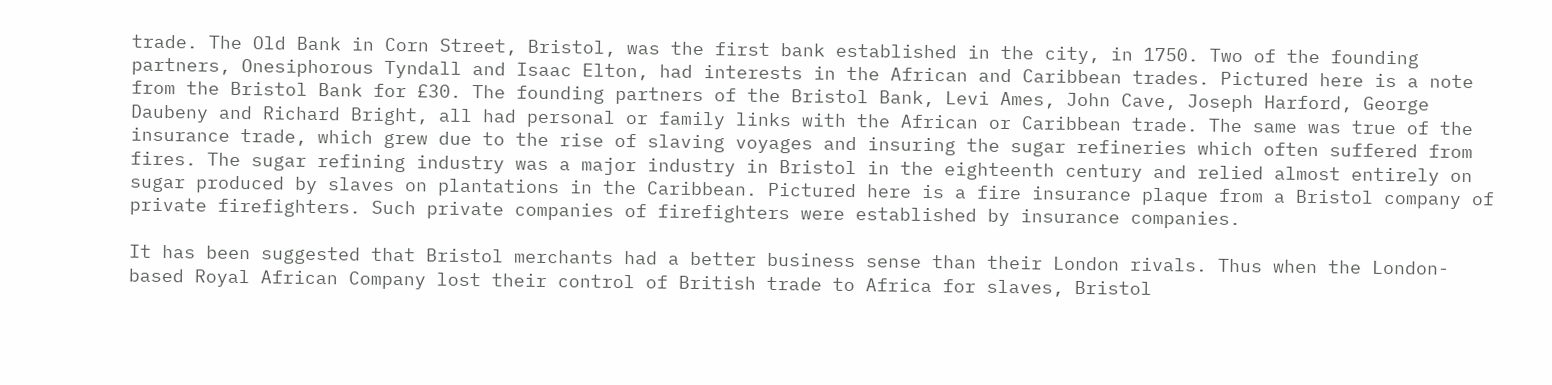trade. The Old Bank in Corn Street, Bristol, was the first bank established in the city, in 1750. Two of the founding partners, Onesiphorous Tyndall and Isaac Elton, had interests in the African and Caribbean trades. Pictured here is a note from the Bristol Bank for £30. The founding partners of the Bristol Bank, Levi Ames, John Cave, Joseph Harford, George Daubeny and Richard Bright, all had personal or family links with the African or Caribbean trade. The same was true of the insurance trade, which grew due to the rise of slaving voyages and insuring the sugar refineries which often suffered from fires. The sugar refining industry was a major industry in Bristol in the eighteenth century and relied almost entirely on sugar produced by slaves on plantations in the Caribbean. Pictured here is a fire insurance plaque from a Bristol company of private firefighters. Such private companies of firefighters were established by insurance companies.

It has been suggested that Bristol merchants had a better business sense than their London rivals. Thus when the London-based Royal African Company lost their control of British trade to Africa for slaves, Bristol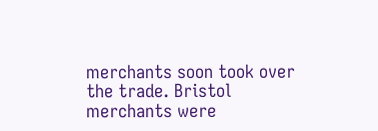merchants soon took over the trade. Bristol merchants were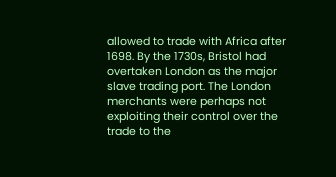allowed to trade with Africa after 1698. By the 1730s, Bristol had overtaken London as the major slave trading port. The London merchants were perhaps not exploiting their control over the trade to the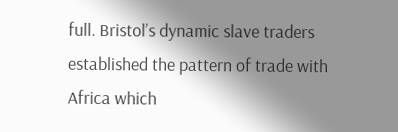full. Bristol’s dynamic slave traders established the pattern of trade with Africa which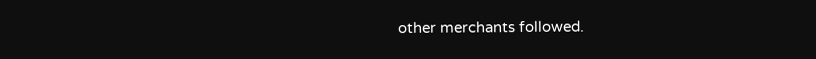other merchants followed.